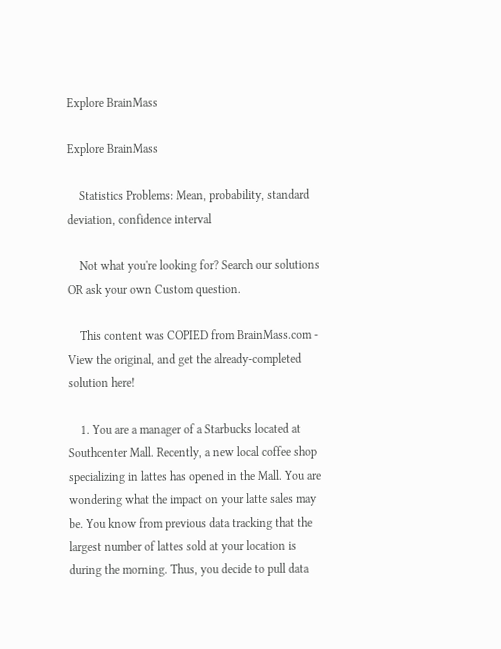Explore BrainMass

Explore BrainMass

    Statistics Problems: Mean, probability, standard deviation, confidence interval

    Not what you're looking for? Search our solutions OR ask your own Custom question.

    This content was COPIED from BrainMass.com - View the original, and get the already-completed solution here!

    1. You are a manager of a Starbucks located at Southcenter Mall. Recently, a new local coffee shop specializing in lattes has opened in the Mall. You are wondering what the impact on your latte sales may be. You know from previous data tracking that the largest number of lattes sold at your location is during the morning. Thus, you decide to pull data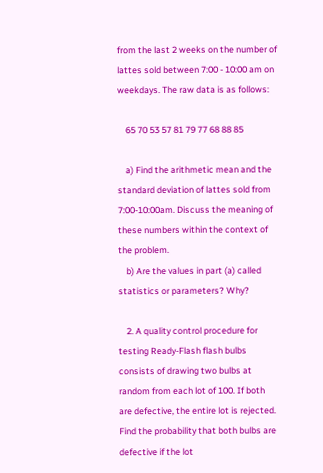from the last 2 weeks on the number of lattes sold between 7:00 - 10:00 am on weekdays. The raw data is as follows:

    65 70 53 57 81 79 77 68 88 85

    a) Find the arithmetic mean and the standard deviation of lattes sold from 7:00-10:00am. Discuss the meaning of these numbers within the context of the problem.
    b) Are the values in part (a) called statistics or parameters? Why?

    2. A quality control procedure for testing Ready-Flash flash bulbs consists of drawing two bulbs at random from each lot of 100. If both are defective, the entire lot is rejected. Find the probability that both bulbs are defective if the lot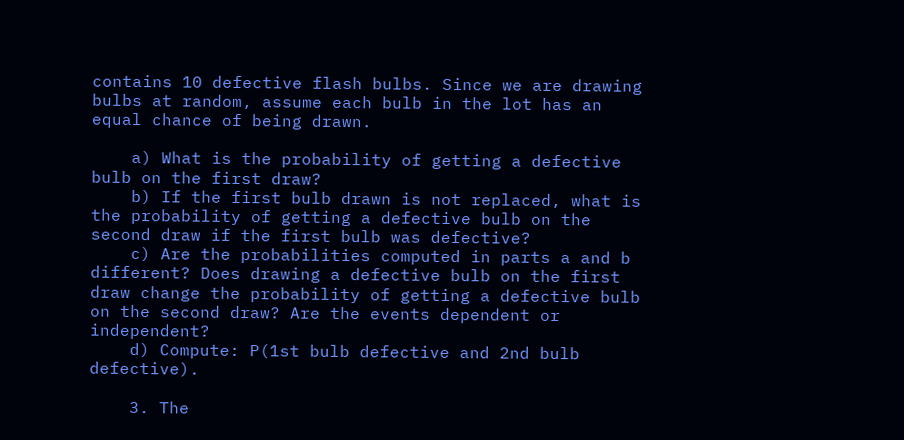contains 10 defective flash bulbs. Since we are drawing bulbs at random, assume each bulb in the lot has an equal chance of being drawn.

    a) What is the probability of getting a defective bulb on the first draw?
    b) If the first bulb drawn is not replaced, what is the probability of getting a defective bulb on the second draw if the first bulb was defective?
    c) Are the probabilities computed in parts a and b different? Does drawing a defective bulb on the first draw change the probability of getting a defective bulb on the second draw? Are the events dependent or independent?
    d) Compute: P(1st bulb defective and 2nd bulb defective).

    3. The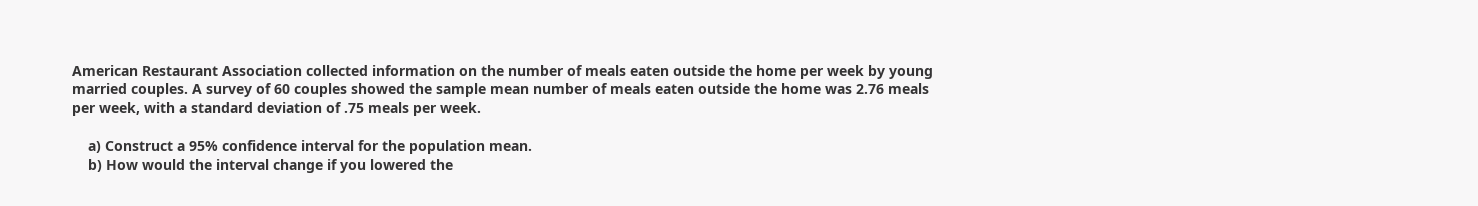American Restaurant Association collected information on the number of meals eaten outside the home per week by young married couples. A survey of 60 couples showed the sample mean number of meals eaten outside the home was 2.76 meals per week, with a standard deviation of .75 meals per week.

    a) Construct a 95% confidence interval for the population mean.
    b) How would the interval change if you lowered the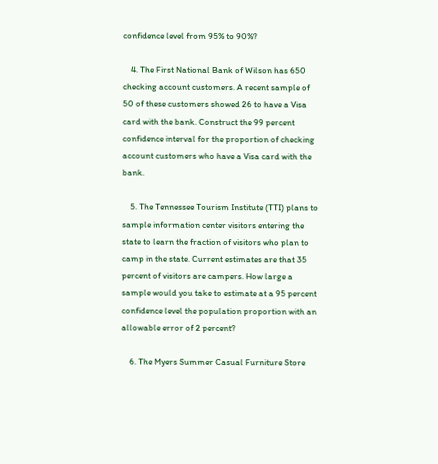confidence level from 95% to 90%?

    4. The First National Bank of Wilson has 650 checking account customers. A recent sample of 50 of these customers showed 26 to have a Visa card with the bank. Construct the 99 percent confidence interval for the proportion of checking account customers who have a Visa card with the bank.

    5. The Tennessee Tourism Institute (TTI) plans to sample information center visitors entering the state to learn the fraction of visitors who plan to camp in the state. Current estimates are that 35 percent of visitors are campers. How large a sample would you take to estimate at a 95 percent confidence level the population proportion with an allowable error of 2 percent?

    6. The Myers Summer Casual Furniture Store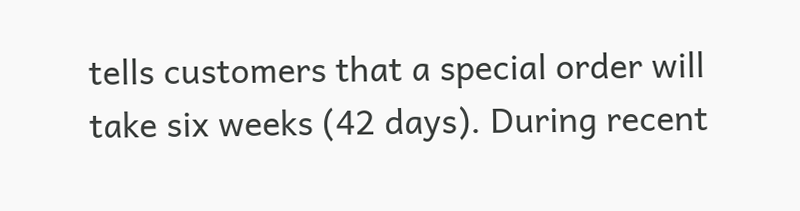tells customers that a special order will take six weeks (42 days). During recent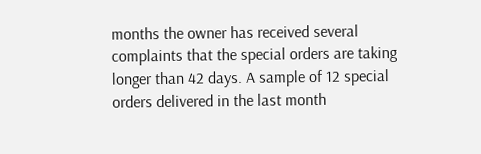months the owner has received several complaints that the special orders are taking longer than 42 days. A sample of 12 special orders delivered in the last month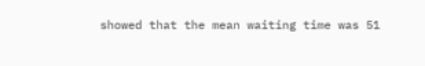showed that the mean waiting time was 51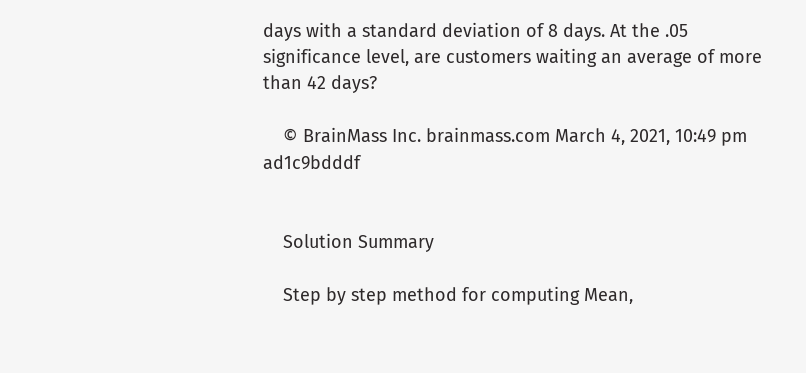days with a standard deviation of 8 days. At the .05 significance level, are customers waiting an average of more than 42 days?

    © BrainMass Inc. brainmass.com March 4, 2021, 10:49 pm ad1c9bdddf


    Solution Summary

    Step by step method for computing Mean,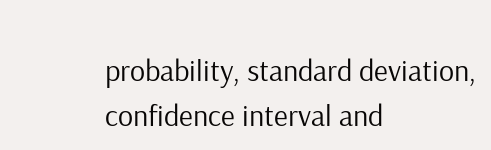probability, standard deviation, confidence interval and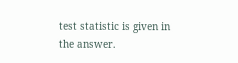test statistic is given in the answer.